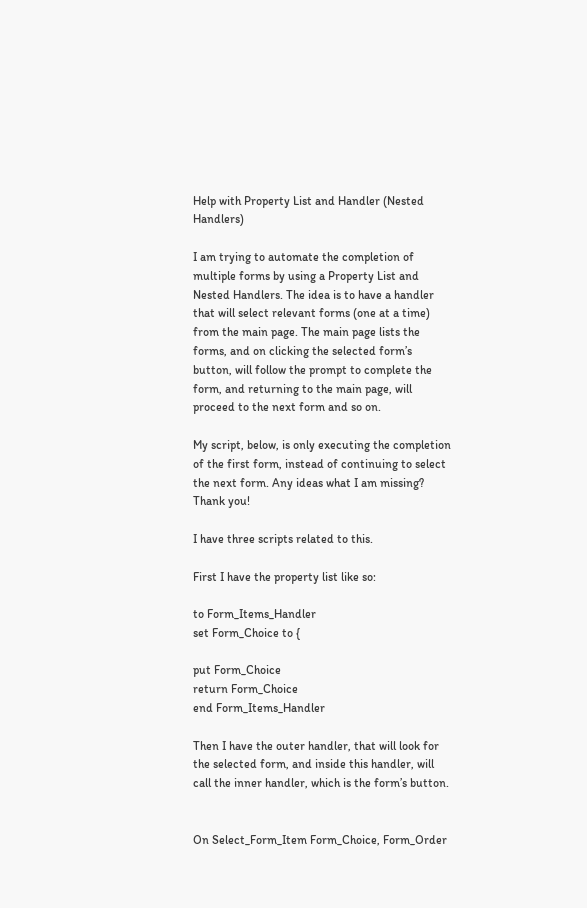Help with Property List and Handler (Nested Handlers)

I am trying to automate the completion of multiple forms by using a Property List and Nested Handlers. The idea is to have a handler that will select relevant forms (one at a time) from the main page. The main page lists the forms, and on clicking the selected form’s button, will follow the prompt to complete the form, and returning to the main page, will proceed to the next form and so on.

My script, below, is only executing the completion of the first form, instead of continuing to select the next form. Any ideas what I am missing? Thank you!

I have three scripts related to this.

First I have the property list like so:

to Form_Items_Handler
set Form_Choice to {

put Form_Choice
return Form_Choice
end Form_Items_Handler

Then I have the outer handler, that will look for the selected form, and inside this handler, will call the inner handler, which is the form’s button.


On Select_Form_Item Form_Choice, Form_Order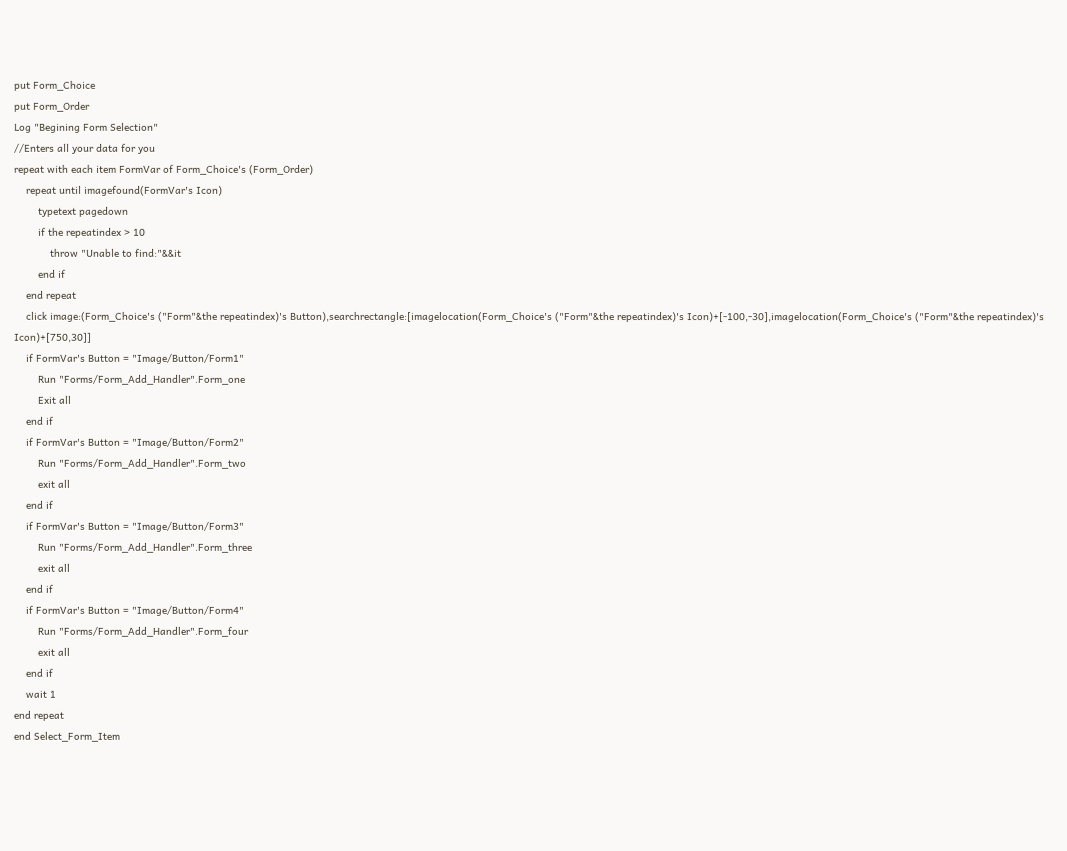put Form_Choice
put Form_Order
Log "Begining Form Selection"
//Enters all your data for you
repeat with each item FormVar of Form_Choice's (Form_Order)
    repeat until imagefound(FormVar's Icon)
        typetext pagedown
        if the repeatindex > 10
            throw "Unable to find:"&&it
        end if
    end repeat
    click image:(Form_Choice's ("Form"&the repeatindex)'s Button),searchrectangle:[imagelocation(Form_Choice's ("Form"&the repeatindex)'s Icon)+[-100,-30],imagelocation(Form_Choice's ("Form"&the repeatindex)'s Icon)+[750,30]]
    if FormVar's Button = "Image/Button/Form1"
        Run "Forms/Form_Add_Handler".Form_one
        Exit all
    end if
    if FormVar's Button = "Image/Button/Form2"
        Run "Forms/Form_Add_Handler".Form_two
        exit all
    end if
    if FormVar's Button = "Image/Button/Form3"
        Run "Forms/Form_Add_Handler".Form_three
        exit all
    end if
    if FormVar's Button = "Image/Button/Form4"
        Run "Forms/Form_Add_Handler".Form_four
        exit all
    end if
    wait 1
end repeat
end Select_Form_Item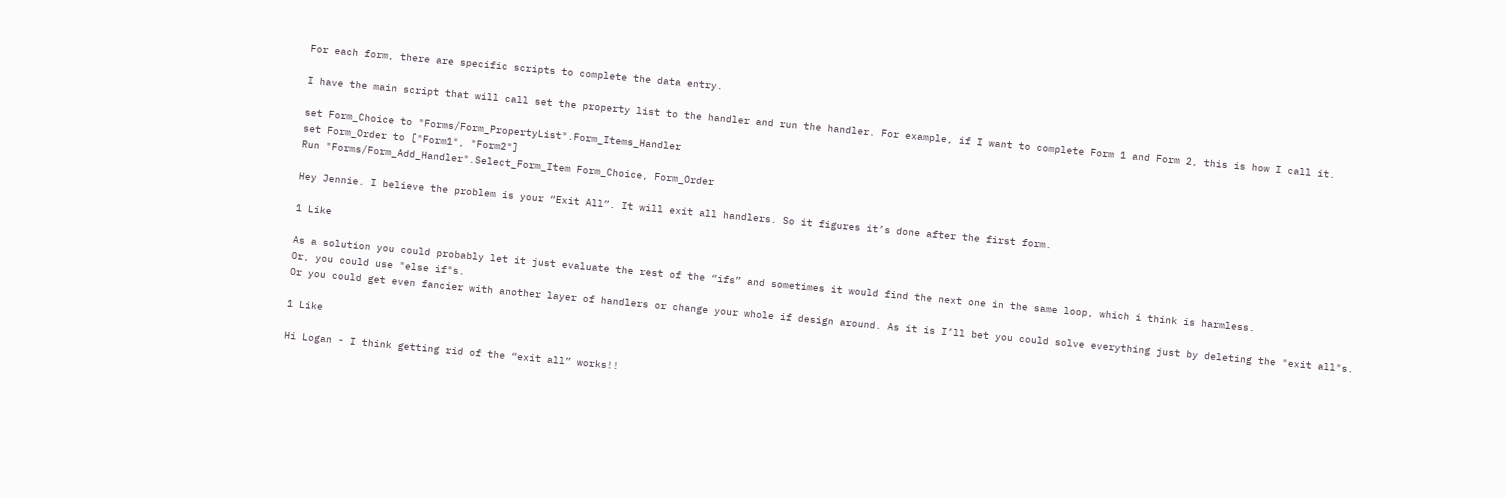For each form, there are specific scripts to complete the data entry.

I have the main script that will call set the property list to the handler and run the handler. For example, if I want to complete Form 1 and Form 2, this is how I call it.

set Form_Choice to "Forms/Form_PropertyList".Form_Items_Handler
set Form_Order to ["Form1", "Form2"]
Run "Forms/Form_Add_Handler".Select_Form_Item Form_Choice, Form_Order

Hey Jennie. I believe the problem is your “Exit All”. It will exit all handlers. So it figures it’s done after the first form.

1 Like

As a solution you could probably let it just evaluate the rest of the “ifs” and sometimes it would find the next one in the same loop, which i think is harmless.
Or, you could use "else if"s.
Or you could get even fancier with another layer of handlers or change your whole if design around. As it is I’ll bet you could solve everything just by deleting the "exit all"s.

1 Like

Hi Logan - I think getting rid of the “exit all” works!!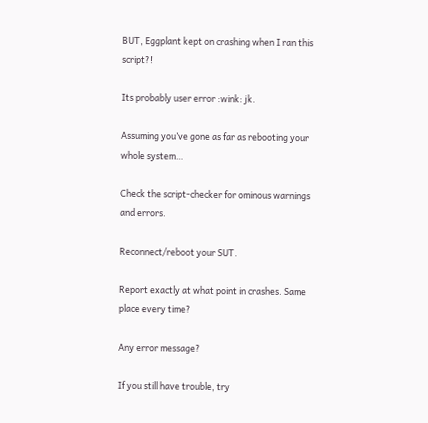BUT, Eggplant kept on crashing when I ran this script?!

Its probably user error :wink: jk.

Assuming you’ve gone as far as rebooting your whole system…

Check the script-checker for ominous warnings and errors.

Reconnect/reboot your SUT.

Report exactly at what point in crashes. Same place every time?

Any error message?

If you still have trouble, try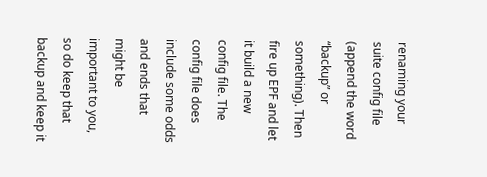renaming your suite config file (append the word “backup” or something). Then fire up EPF and let it build a new config file. The config file does include some odds and ends that might be important to you, so do keep that backup and keep it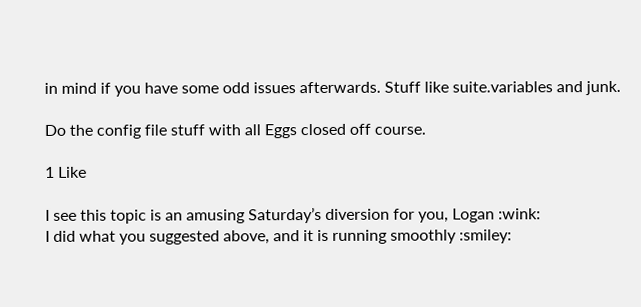in mind if you have some odd issues afterwards. Stuff like suite.variables and junk.

Do the config file stuff with all Eggs closed off course.

1 Like

I see this topic is an amusing Saturday’s diversion for you, Logan :wink:
I did what you suggested above, and it is running smoothly :smiley: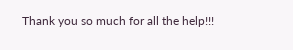Thank you so much for all the help!!!